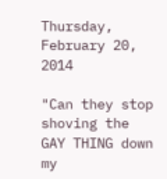Thursday, February 20, 2014

"Can they stop shoving the GAY THING down my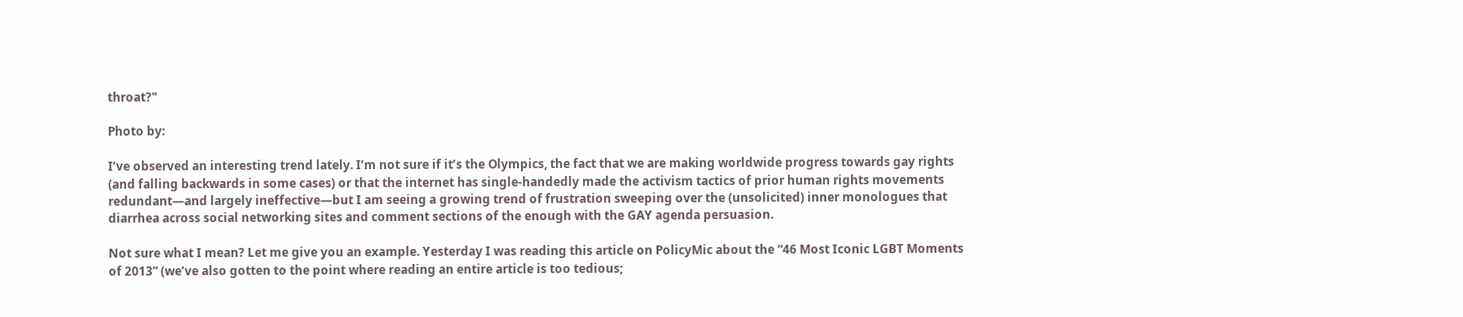throat?"

Photo by:

I’ve observed an interesting trend lately. I’m not sure if it’s the Olympics, the fact that we are making worldwide progress towards gay rights (and falling backwards in some cases) or that the internet has single-handedly made the activism tactics of prior human rights movements redundant—and largely ineffective—but I am seeing a growing trend of frustration sweeping over the (unsolicited) inner monologues that diarrhea across social networking sites and comment sections of the enough with the GAY agenda persuasion.

Not sure what I mean? Let me give you an example. Yesterday I was reading this article on PolicyMic about the “46 Most Iconic LGBT Moments of 2013” (we’ve also gotten to the point where reading an entire article is too tedious;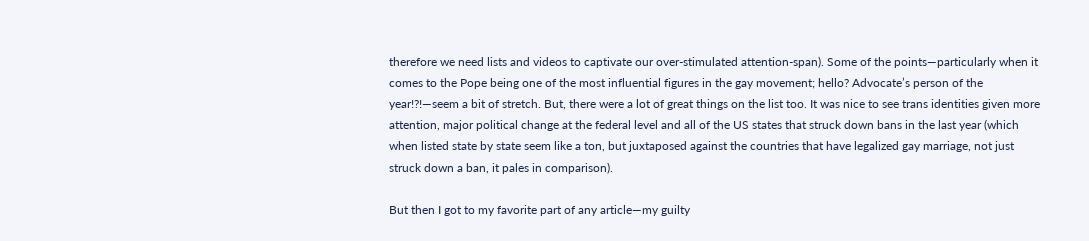therefore we need lists and videos to captivate our over-stimulated attention-span). Some of the points—particularly when it comes to the Pope being one of the most influential figures in the gay movement; hello? Advocate’s person of the year!?!—seem a bit of stretch. But, there were a lot of great things on the list too. It was nice to see trans identities given more attention, major political change at the federal level and all of the US states that struck down bans in the last year (which when listed state by state seem like a ton, but juxtaposed against the countries that have legalized gay marriage, not just struck down a ban, it pales in comparison).

But then I got to my favorite part of any article—my guilty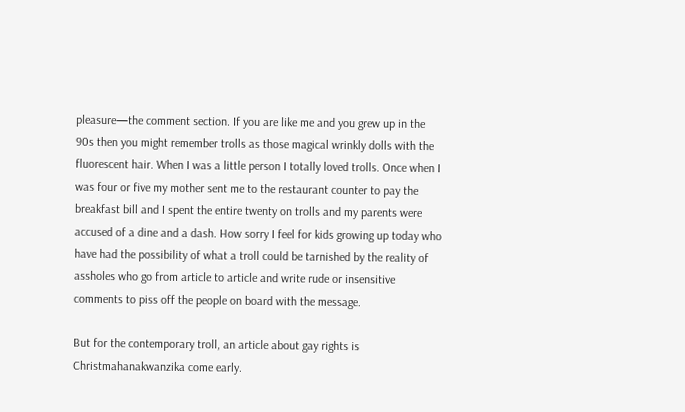pleasure—the comment section. If you are like me and you grew up in the 90s then you might remember trolls as those magical wrinkly dolls with the fluorescent hair. When I was a little person I totally loved trolls. Once when I was four or five my mother sent me to the restaurant counter to pay the breakfast bill and I spent the entire twenty on trolls and my parents were accused of a dine and a dash. How sorry I feel for kids growing up today who have had the possibility of what a troll could be tarnished by the reality of assholes who go from article to article and write rude or insensitive comments to piss off the people on board with the message.

But for the contemporary troll, an article about gay rights is Christmahanakwanzika come early.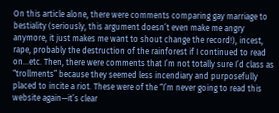On this article alone, there were comments comparing gay marriage to bestiality (seriously, this argument doesn’t even make me angry anymore, it just makes me want to shout change the record!), incest, rape, probably the destruction of the rainforest if I continued to read on…etc. Then, there were comments that I’m not totally sure I’d class as “trollments” because they seemed less incendiary and purposefully placed to incite a riot. These were of the “I’m never going to read this website again—it’s clear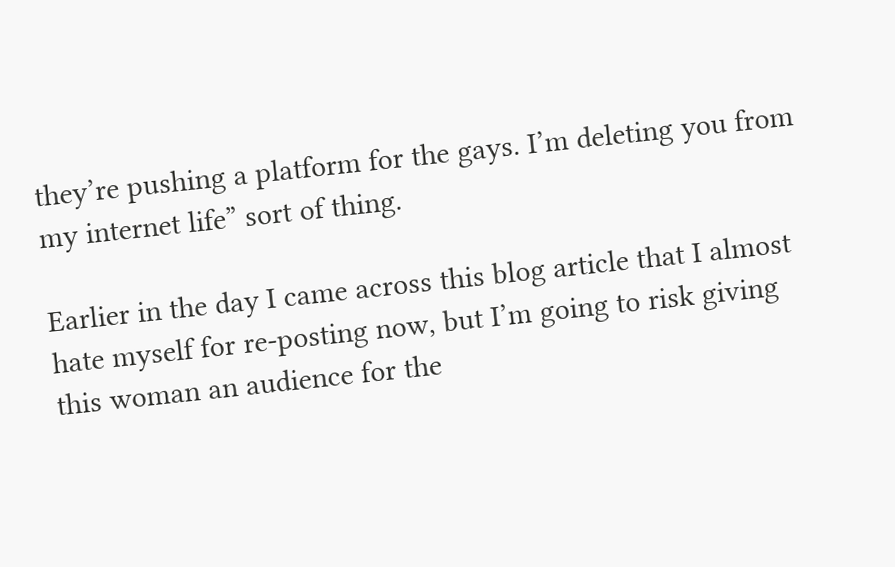they’re pushing a platform for the gays. I’m deleting you from my internet life” sort of thing.

Earlier in the day I came across this blog article that I almost hate myself for re-posting now, but I’m going to risk giving this woman an audience for the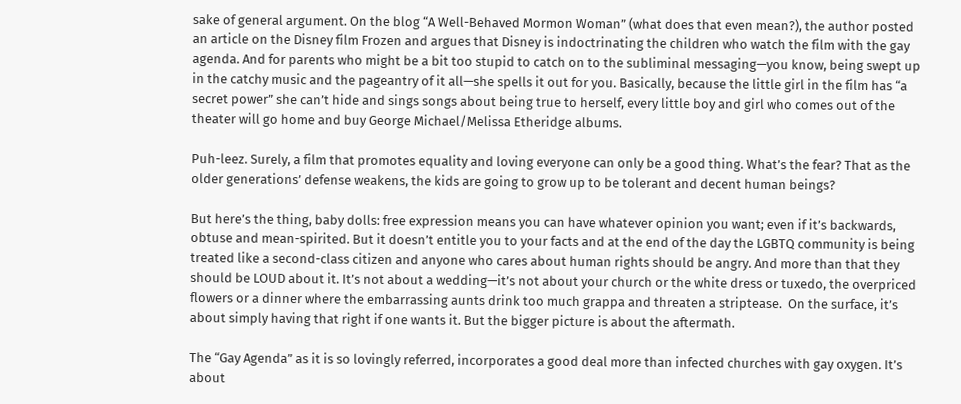sake of general argument. On the blog “A Well-Behaved Mormon Woman” (what does that even mean?), the author posted an article on the Disney film Frozen and argues that Disney is indoctrinating the children who watch the film with the gay agenda. And for parents who might be a bit too stupid to catch on to the subliminal messaging—you know, being swept up in the catchy music and the pageantry of it all—she spells it out for you. Basically, because the little girl in the film has “a secret power” she can’t hide and sings songs about being true to herself, every little boy and girl who comes out of the theater will go home and buy George Michael/Melissa Etheridge albums.

Puh-leez. Surely, a film that promotes equality and loving everyone can only be a good thing. What’s the fear? That as the older generations’ defense weakens, the kids are going to grow up to be tolerant and decent human beings?

But here’s the thing, baby dolls: free expression means you can have whatever opinion you want; even if it’s backwards, obtuse and mean-spirited. But it doesn’t entitle you to your facts and at the end of the day the LGBTQ community is being treated like a second-class citizen and anyone who cares about human rights should be angry. And more than that they should be LOUD about it. It’s not about a wedding—it’s not about your church or the white dress or tuxedo, the overpriced flowers or a dinner where the embarrassing aunts drink too much grappa and threaten a striptease.  On the surface, it’s about simply having that right if one wants it. But the bigger picture is about the aftermath.

The “Gay Agenda” as it is so lovingly referred, incorporates a good deal more than infected churches with gay oxygen. It’s about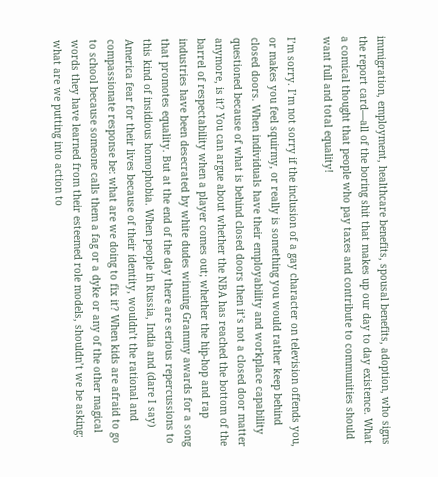immigration, employment, healthcare benefits, spousal benefits, adoption, who signs the report card—all of the boring shit that makes up our day to day existence. What a comical thought that people who pay taxes and contribute to communities should want full and total equality!

I’m sorry. I’m not sorry if the inclusion of a gay character on television offends you, or makes you feel squirmy, or really is something you would rather keep behind closed doors. When individuals have their employability and workplace capability questioned because of what is behind closed doors then it’s not a closed door matter anymore, is it? You can argue about whether the NBA has reached the bottom of the barrel of respectability when a player comes out; whether the hip-hop and rap industries have been desecrated by white dudes winning Grammy awards for a song that promotes equality. But at the end of the day there are serious repercussions to this kind of insidious homophobia. When people in Russia, India and (dare I say) America fear for their lives because of their identity, wouldn’t the rational and compassionate response be: what are we doing to fix it? When kids are afraid to go to school because someone calls them a fag or a dyke or any of the other magical words they have learned from their esteemed role models, shouldn’t we be asking: what are we putting into action to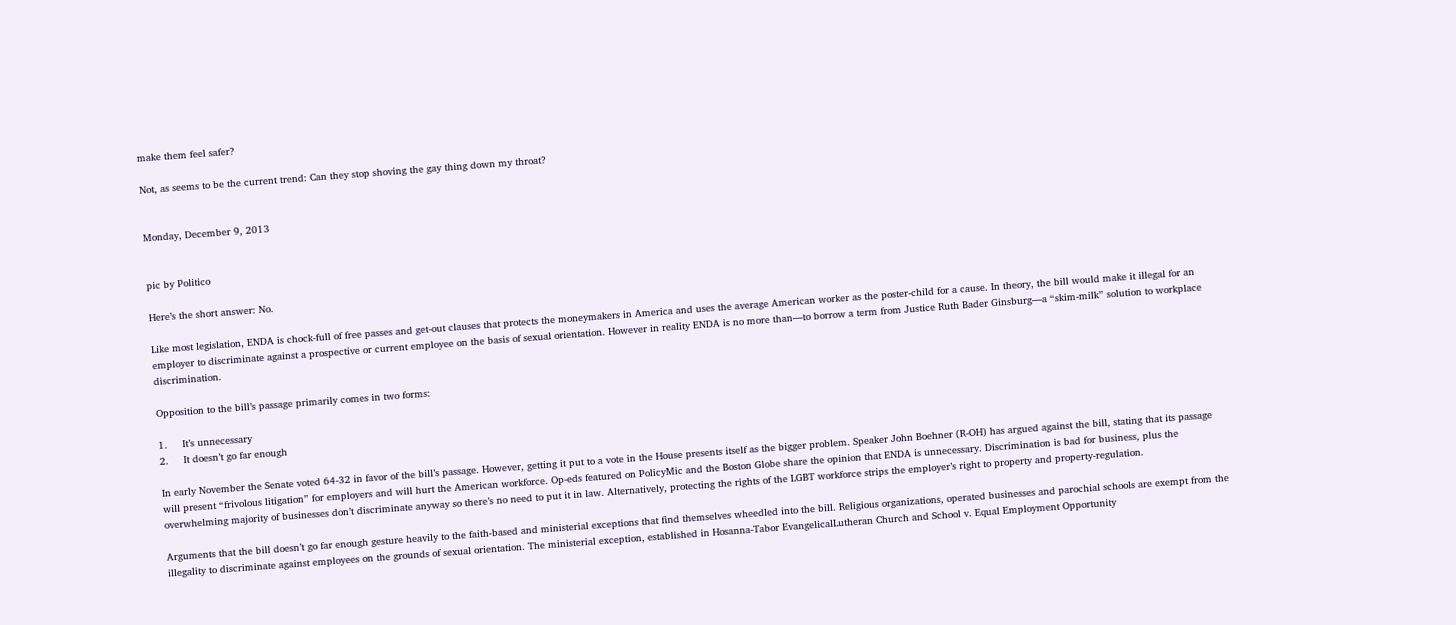make them feel safer?

Not, as seems to be the current trend: Can they stop shoving the gay thing down my throat?


Monday, December 9, 2013


pic by Politico

Here’s the short answer: No.

Like most legislation, ENDA is chock-full of free passes and get-out clauses that protects the moneymakers in America and uses the average American worker as the poster-child for a cause. In theory, the bill would make it illegal for an employer to discriminate against a prospective or current employee on the basis of sexual orientation. However in reality ENDA is no more than—to borrow a term from Justice Ruth Bader Ginsburg—a “skim-milk” solution to workplace discrimination.

Opposition to the bill’s passage primarily comes in two forms:

1.     It’s unnecessary
2.     It doesn’t go far enough

In early November the Senate voted 64-32 in favor of the bill’s passage. However, getting it put to a vote in the House presents itself as the bigger problem. Speaker John Boehner (R-OH) has argued against the bill, stating that its passage will present “frivolous litigation” for employers and will hurt the American workforce. Op-eds featured on PolicyMic and the Boston Globe share the opinion that ENDA is unnecessary. Discrimination is bad for business, plus the overwhelming majority of businesses don’t discriminate anyway so there’s no need to put it in law. Alternatively, protecting the rights of the LGBT workforce strips the employer’s right to property and property-regulation.

Arguments that the bill doesn’t go far enough gesture heavily to the faith-based and ministerial exceptions that find themselves wheedled into the bill. Religious organizations, operated businesses and parochial schools are exempt from the illegality to discriminate against employees on the grounds of sexual orientation. The ministerial exception, established in Hosanna-Tabor EvangelicalLutheran Church and School v. Equal Employment Opportunity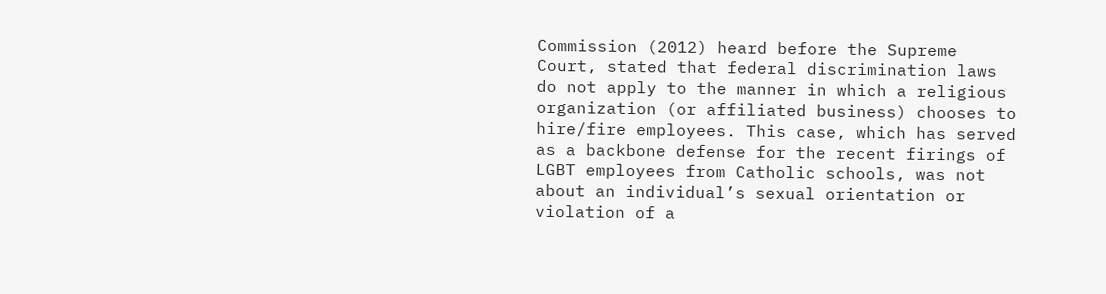Commission (2012) heard before the Supreme Court, stated that federal discrimination laws do not apply to the manner in which a religious organization (or affiliated business) chooses to hire/fire employees. This case, which has served as a backbone defense for the recent firings of LGBT employees from Catholic schools, was not about an individual’s sexual orientation or violation of a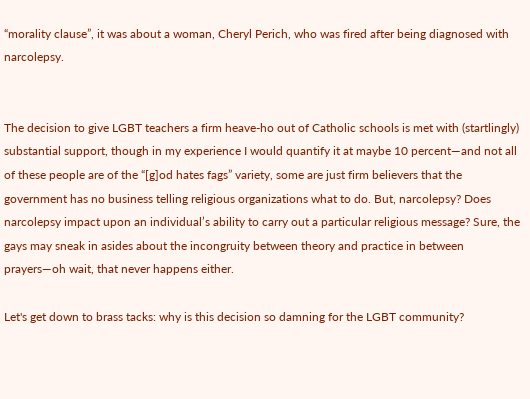“morality clause”, it was about a woman, Cheryl Perich, who was fired after being diagnosed with narcolepsy.


The decision to give LGBT teachers a firm heave-ho out of Catholic schools is met with (startlingly) substantial support, though in my experience I would quantify it at maybe 10 percent—and not all of these people are of the “[g]od hates fags” variety, some are just firm believers that the government has no business telling religious organizations what to do. But, narcolepsy? Does narcolepsy impact upon an individual’s ability to carry out a particular religious message? Sure, the gays may sneak in asides about the incongruity between theory and practice in between prayers—oh wait, that never happens either.

Let's get down to brass tacks: why is this decision so damning for the LGBT community?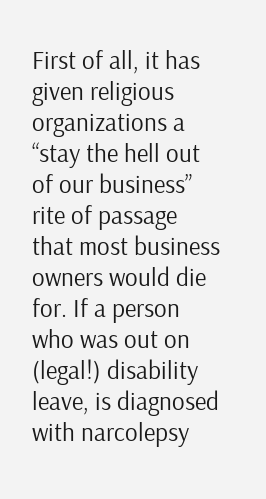First of all, it has given religious organizations a “stay the hell out of our business” rite of passage that most business owners would die for. If a person who was out on (legal!) disability leave, is diagnosed with narcolepsy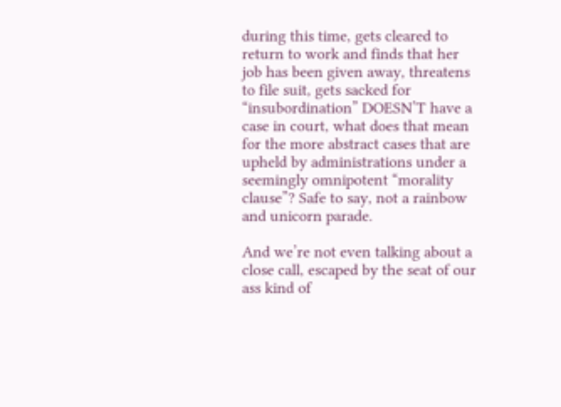during this time, gets cleared to return to work and finds that her job has been given away, threatens to file suit, gets sacked for “insubordination” DOESN’T have a case in court, what does that mean for the more abstract cases that are upheld by administrations under a seemingly omnipotent “morality clause”? Safe to say, not a rainbow and unicorn parade.

And we’re not even talking about a close call, escaped by the seat of our ass kind of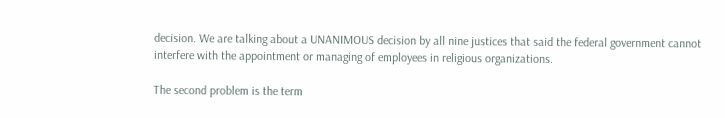decision. We are talking about a UNANIMOUS decision by all nine justices that said the federal government cannot interfere with the appointment or managing of employees in religious organizations.

The second problem is the term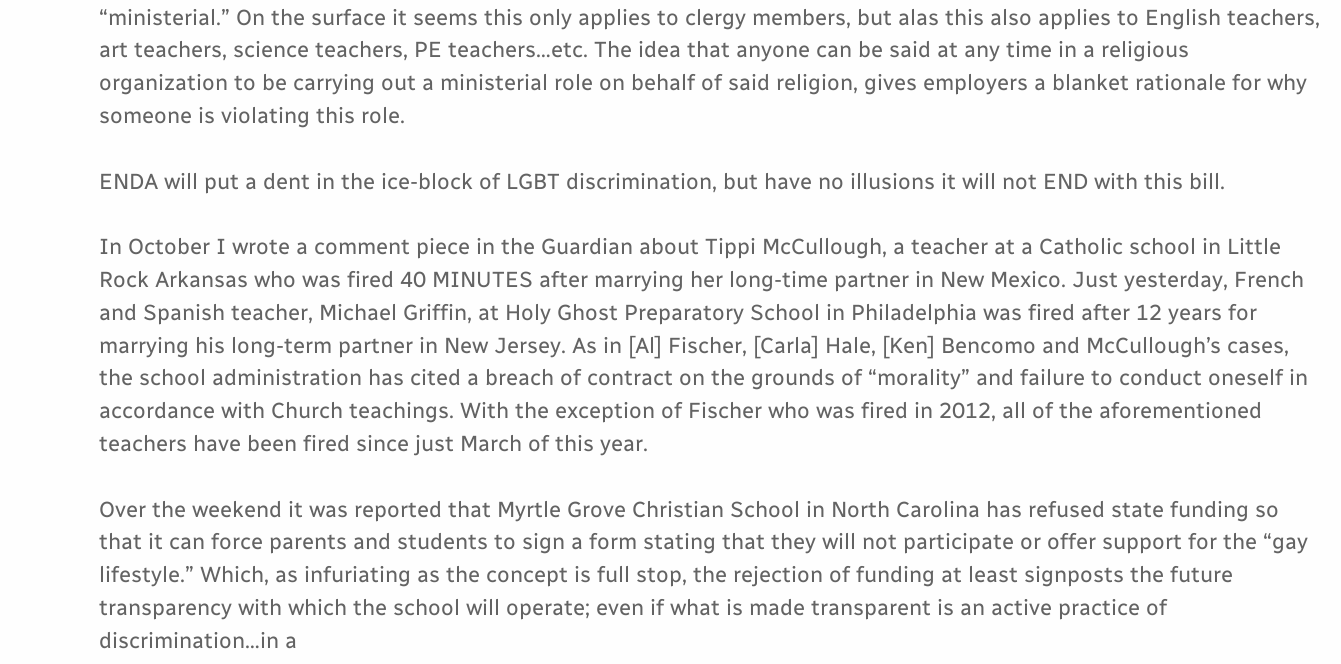“ministerial.” On the surface it seems this only applies to clergy members, but alas this also applies to English teachers, art teachers, science teachers, PE teachers…etc. The idea that anyone can be said at any time in a religious organization to be carrying out a ministerial role on behalf of said religion, gives employers a blanket rationale for why someone is violating this role.

ENDA will put a dent in the ice-block of LGBT discrimination, but have no illusions it will not END with this bill.

In October I wrote a comment piece in the Guardian about Tippi McCullough, a teacher at a Catholic school in Little Rock Arkansas who was fired 40 MINUTES after marrying her long-time partner in New Mexico. Just yesterday, French and Spanish teacher, Michael Griffin, at Holy Ghost Preparatory School in Philadelphia was fired after 12 years for marrying his long-term partner in New Jersey. As in [Al] Fischer, [Carla] Hale, [Ken] Bencomo and McCullough’s cases, the school administration has cited a breach of contract on the grounds of “morality” and failure to conduct oneself in accordance with Church teachings. With the exception of Fischer who was fired in 2012, all of the aforementioned teachers have been fired since just March of this year.

Over the weekend it was reported that Myrtle Grove Christian School in North Carolina has refused state funding so that it can force parents and students to sign a form stating that they will not participate or offer support for the “gay lifestyle.” Which, as infuriating as the concept is full stop, the rejection of funding at least signposts the future transparency with which the school will operate; even if what is made transparent is an active practice of discrimination…in a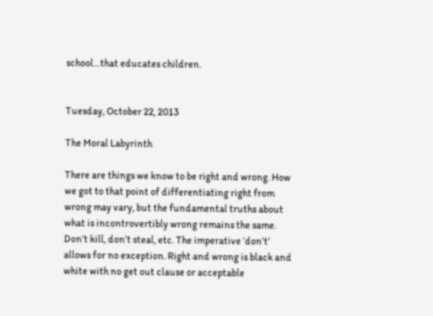school…that educates children.


Tuesday, October 22, 2013

The Moral Labyrinth

There are things we know to be right and wrong. How we got to that point of differentiating right from wrong may vary, but the fundamental truths about what is incontrovertibly wrong remains the same. Don’t kill, don’t steal, etc. The imperative ‘don’t’ allows for no exception. Right and wrong is black and white with no get out clause or acceptable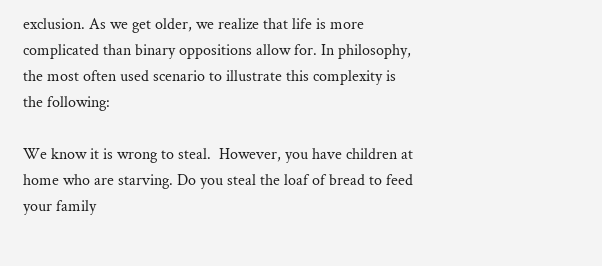exclusion. As we get older, we realize that life is more complicated than binary oppositions allow for. In philosophy, the most often used scenario to illustrate this complexity is the following:

We know it is wrong to steal.  However, you have children at home who are starving. Do you steal the loaf of bread to feed your family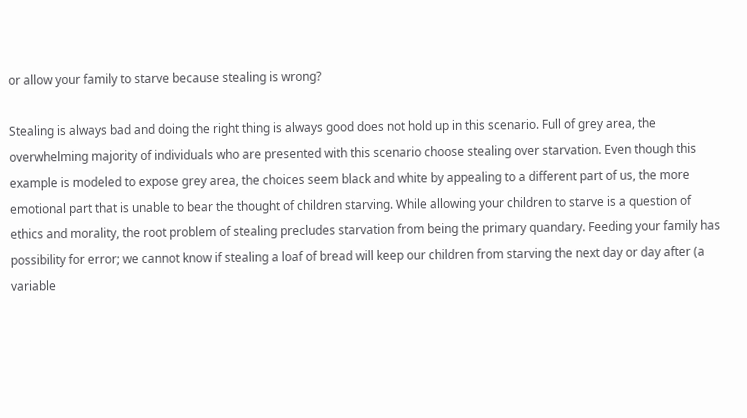or allow your family to starve because stealing is wrong?

Stealing is always bad and doing the right thing is always good does not hold up in this scenario. Full of grey area, the overwhelming majority of individuals who are presented with this scenario choose stealing over starvation. Even though this example is modeled to expose grey area, the choices seem black and white by appealing to a different part of us, the more emotional part that is unable to bear the thought of children starving. While allowing your children to starve is a question of ethics and morality, the root problem of stealing precludes starvation from being the primary quandary. Feeding your family has possibility for error; we cannot know if stealing a loaf of bread will keep our children from starving the next day or day after (a variable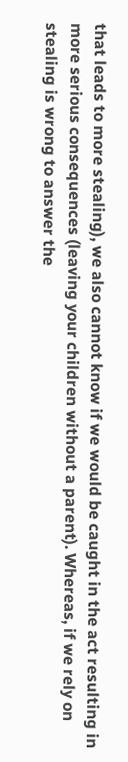that leads to more stealing), we also cannot know if we would be caught in the act resulting in more serious consequences (leaving your children without a parent). Whereas, if we rely on stealing is wrong to answer the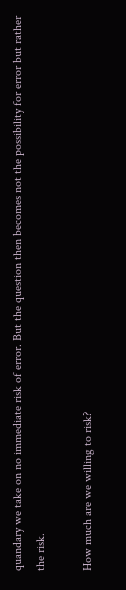quandary we take on no immediate risk of error. But the question then becomes not the possibility for error but rather the risk.

How much are we willing to risk?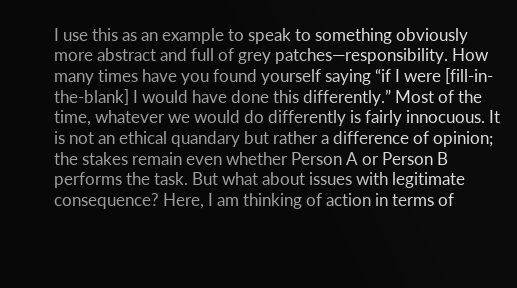I use this as an example to speak to something obviously more abstract and full of grey patches—responsibility. How many times have you found yourself saying “if I were [fill-in-the-blank] I would have done this differently.” Most of the time, whatever we would do differently is fairly innocuous. It is not an ethical quandary but rather a difference of opinion; the stakes remain even whether Person A or Person B performs the task. But what about issues with legitimate consequence? Here, I am thinking of action in terms of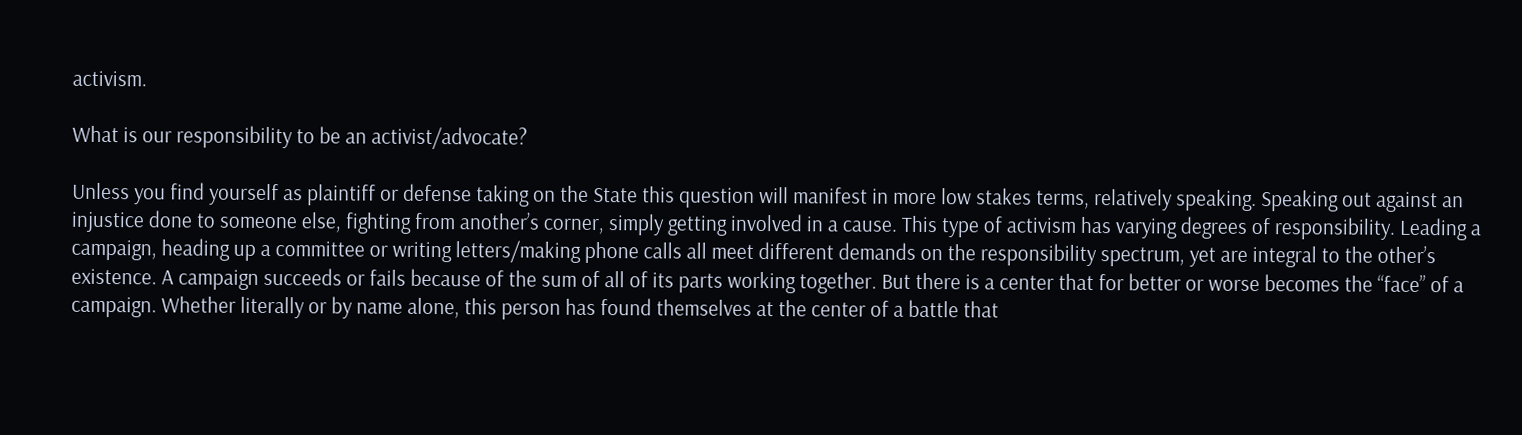activism.

What is our responsibility to be an activist/advocate?

Unless you find yourself as plaintiff or defense taking on the State this question will manifest in more low stakes terms, relatively speaking. Speaking out against an injustice done to someone else, fighting from another’s corner, simply getting involved in a cause. This type of activism has varying degrees of responsibility. Leading a campaign, heading up a committee or writing letters/making phone calls all meet different demands on the responsibility spectrum, yet are integral to the other’s existence. A campaign succeeds or fails because of the sum of all of its parts working together. But there is a center that for better or worse becomes the “face” of a campaign. Whether literally or by name alone, this person has found themselves at the center of a battle that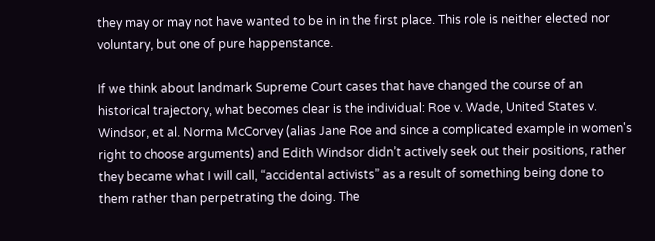they may or may not have wanted to be in in the first place. This role is neither elected nor voluntary, but one of pure happenstance.

If we think about landmark Supreme Court cases that have changed the course of an historical trajectory, what becomes clear is the individual: Roe v. Wade, United States v. Windsor, et al. Norma McCorvey (alias Jane Roe and since a complicated example in women's right to choose arguments) and Edith Windsor didn’t actively seek out their positions, rather they became what I will call, “accidental activists” as a result of something being done to them rather than perpetrating the doing. The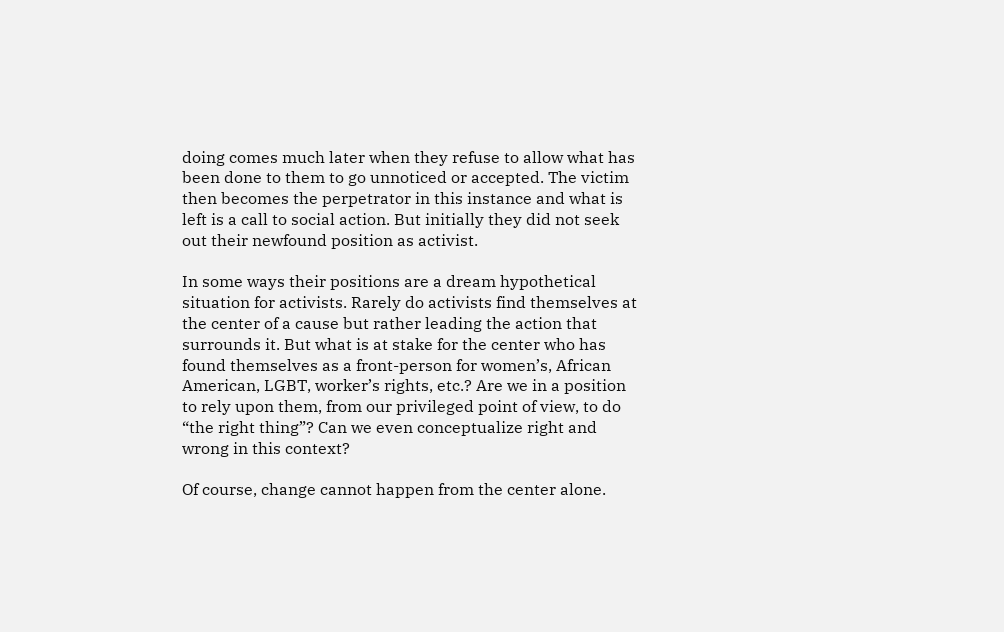doing comes much later when they refuse to allow what has been done to them to go unnoticed or accepted. The victim then becomes the perpetrator in this instance and what is left is a call to social action. But initially they did not seek out their newfound position as activist.

In some ways their positions are a dream hypothetical situation for activists. Rarely do activists find themselves at the center of a cause but rather leading the action that surrounds it. But what is at stake for the center who has found themselves as a front-person for women’s, African American, LGBT, worker’s rights, etc.? Are we in a position to rely upon them, from our privileged point of view, to do “the right thing”? Can we even conceptualize right and wrong in this context?

Of course, change cannot happen from the center alone.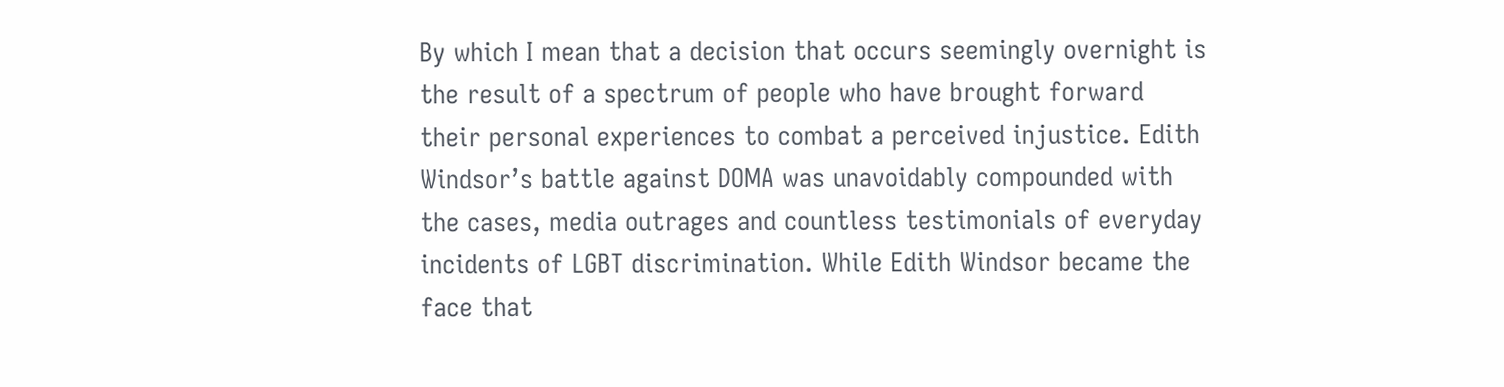By which I mean that a decision that occurs seemingly overnight is the result of a spectrum of people who have brought forward their personal experiences to combat a perceived injustice. Edith Windsor’s battle against DOMA was unavoidably compounded with the cases, media outrages and countless testimonials of everyday incidents of LGBT discrimination. While Edith Windsor became the face that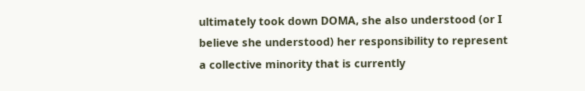ultimately took down DOMA, she also understood (or I believe she understood) her responsibility to represent a collective minority that is currently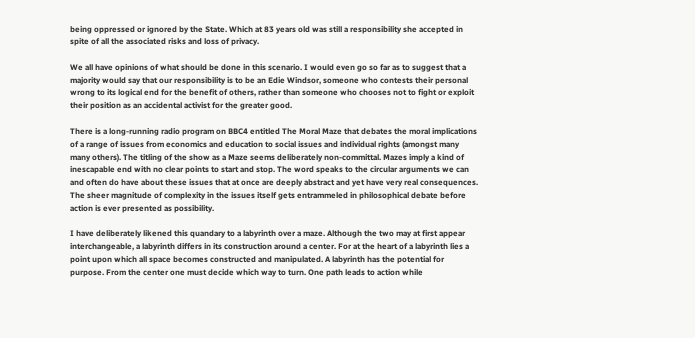being oppressed or ignored by the State. Which at 83 years old was still a responsibility she accepted in spite of all the associated risks and loss of privacy.

We all have opinions of what should be done in this scenario. I would even go so far as to suggest that a majority would say that our responsibility is to be an Edie Windsor, someone who contests their personal wrong to its logical end for the benefit of others, rather than someone who chooses not to fight or exploit their position as an accidental activist for the greater good.

There is a long-running radio program on BBC4 entitled The Moral Maze that debates the moral implications of a range of issues from economics and education to social issues and individual rights (amongst many many others). The titling of the show as a Maze seems deliberately non-committal. Mazes imply a kind of inescapable end with no clear points to start and stop. The word speaks to the circular arguments we can and often do have about these issues that at once are deeply abstract and yet have very real consequences. The sheer magnitude of complexity in the issues itself gets entrammeled in philosophical debate before action is ever presented as possibility.

I have deliberately likened this quandary to a labyrinth over a maze. Although the two may at first appear interchangeable, a labyrinth differs in its construction around a center. For at the heart of a labyrinth lies a point upon which all space becomes constructed and manipulated. A labyrinth has the potential for purpose. From the center one must decide which way to turn. One path leads to action while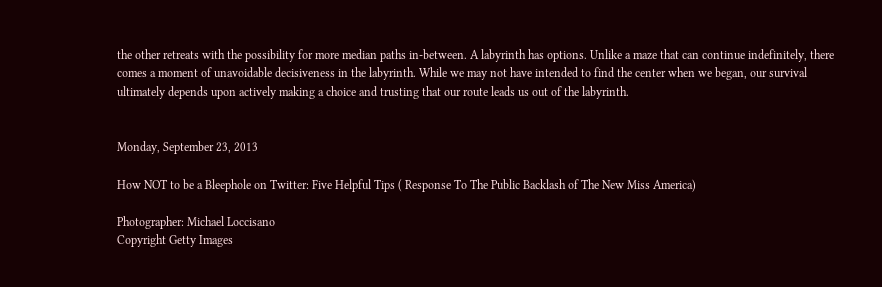the other retreats with the possibility for more median paths in-between. A labyrinth has options. Unlike a maze that can continue indefinitely, there comes a moment of unavoidable decisiveness in the labyrinth. While we may not have intended to find the center when we began, our survival ultimately depends upon actively making a choice and trusting that our route leads us out of the labyrinth.


Monday, September 23, 2013

How NOT to be a Bleephole on Twitter: Five Helpful Tips ( Response To The Public Backlash of The New Miss America)

Photographer: Michael Loccisano
Copyright Getty Images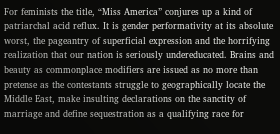For feminists the title, “Miss America” conjures up a kind of patriarchal acid reflux. It is gender performativity at its absolute worst, the pageantry of superficial expression and the horrifying realization that our nation is seriously undereducated. Brains and beauty as commonplace modifiers are issued as no more than pretense as the contestants struggle to geographically locate the Middle East, make insulting declarations on the sanctity of marriage and define sequestration as a qualifying race for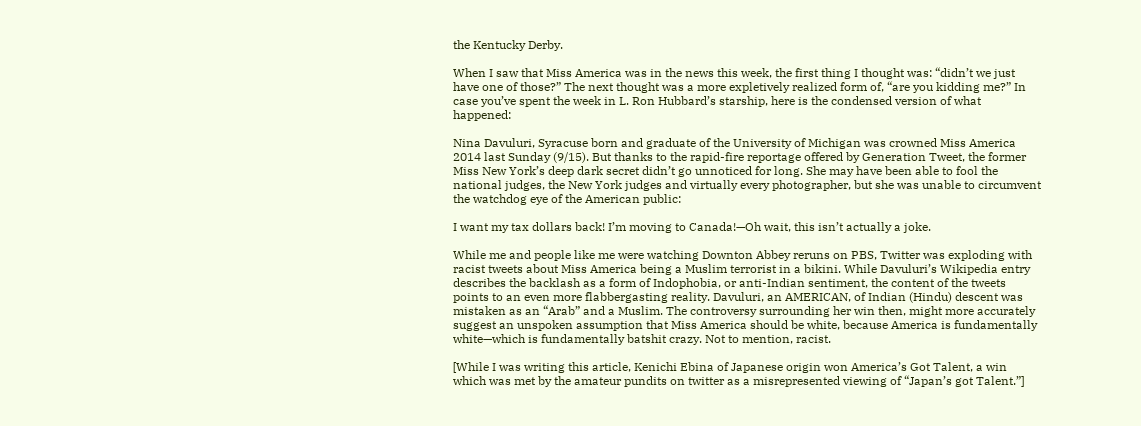the Kentucky Derby.

When I saw that Miss America was in the news this week, the first thing I thought was: “didn’t we just have one of those?” The next thought was a more expletively realized form of, “are you kidding me?” In case you’ve spent the week in L. Ron Hubbard’s starship, here is the condensed version of what happened:

Nina Davuluri, Syracuse born and graduate of the University of Michigan was crowned Miss America 2014 last Sunday (9/15). But thanks to the rapid-fire reportage offered by Generation Tweet, the former Miss New York’s deep dark secret didn’t go unnoticed for long. She may have been able to fool the national judges, the New York judges and virtually every photographer, but she was unable to circumvent the watchdog eye of the American public:

I want my tax dollars back! I’m moving to Canada!—Oh wait, this isn’t actually a joke.

While me and people like me were watching Downton Abbey reruns on PBS, Twitter was exploding with racist tweets about Miss America being a Muslim terrorist in a bikini. While Davuluri’s Wikipedia entry describes the backlash as a form of Indophobia, or anti-Indian sentiment, the content of the tweets points to an even more flabbergasting reality. Davuluri, an AMERICAN, of Indian (Hindu) descent was mistaken as an “Arab” and a Muslim. The controversy surrounding her win then, might more accurately suggest an unspoken assumption that Miss America should be white, because America is fundamentally white—which is fundamentally batshit crazy. Not to mention, racist.

[While I was writing this article, Kenichi Ebina of Japanese origin won America’s Got Talent, a win which was met by the amateur pundits on twitter as a misrepresented viewing of “Japan’s got Talent.”]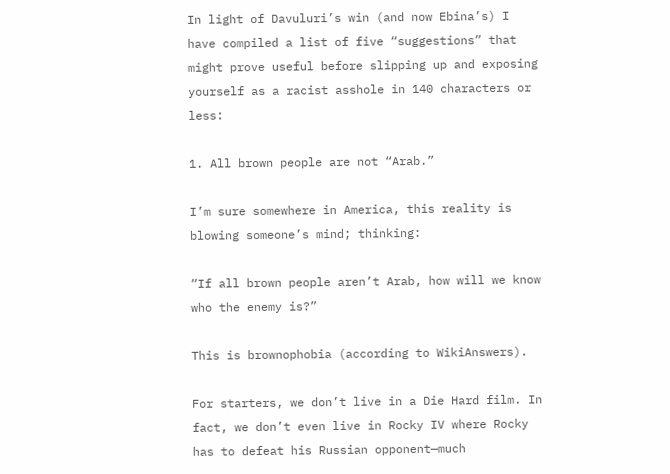In light of Davuluri’s win (and now Ebina’s) I have compiled a list of five “suggestions” that might prove useful before slipping up and exposing yourself as a racist asshole in 140 characters or less:

1. All brown people are not “Arab.”

I’m sure somewhere in America, this reality is blowing someone’s mind; thinking:

“If all brown people aren’t Arab, how will we know who the enemy is?”

This is brownophobia (according to WikiAnswers).

For starters, we don’t live in a Die Hard film. In fact, we don’t even live in Rocky IV where Rocky has to defeat his Russian opponent—much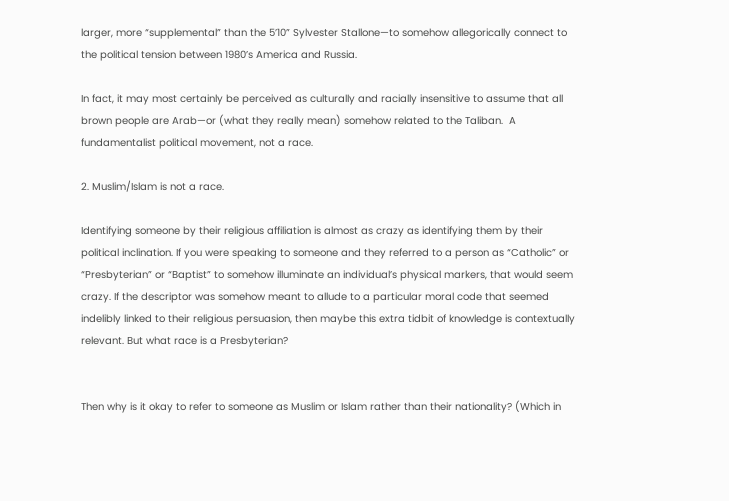larger, more “supplemental” than the 5’10” Sylvester Stallone—to somehow allegorically connect to the political tension between 1980’s America and Russia.

In fact, it may most certainly be perceived as culturally and racially insensitive to assume that all brown people are Arab—or (what they really mean) somehow related to the Taliban.  A fundamentalist political movement, not a race.

2. Muslim/Islam is not a race.

Identifying someone by their religious affiliation is almost as crazy as identifying them by their political inclination. If you were speaking to someone and they referred to a person as “Catholic” or “Presbyterian” or “Baptist” to somehow illuminate an individual’s physical markers, that would seem crazy. If the descriptor was somehow meant to allude to a particular moral code that seemed indelibly linked to their religious persuasion, then maybe this extra tidbit of knowledge is contextually relevant. But what race is a Presbyterian?


Then why is it okay to refer to someone as Muslim or Islam rather than their nationality? (Which in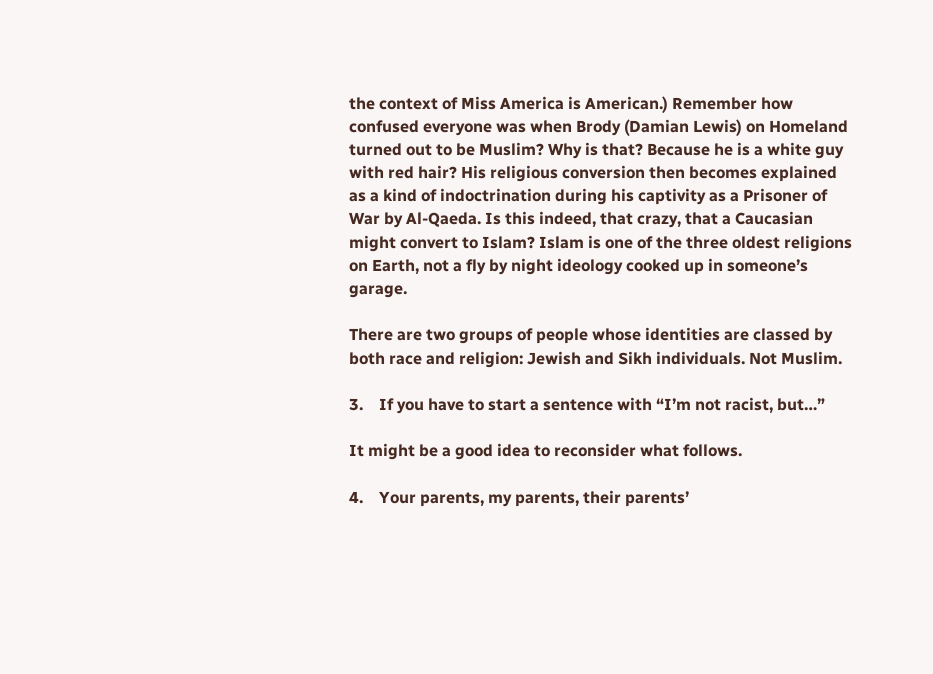the context of Miss America is American.) Remember how confused everyone was when Brody (Damian Lewis) on Homeland turned out to be Muslim? Why is that? Because he is a white guy with red hair? His religious conversion then becomes explained as a kind of indoctrination during his captivity as a Prisoner of War by Al-Qaeda. Is this indeed, that crazy, that a Caucasian might convert to Islam? Islam is one of the three oldest religions on Earth, not a fly by night ideology cooked up in someone’s garage.

There are two groups of people whose identities are classed by both race and religion: Jewish and Sikh individuals. Not Muslim.

3.    If you have to start a sentence with “I’m not racist, but…”

It might be a good idea to reconsider what follows.

4.    Your parents, my parents, their parents’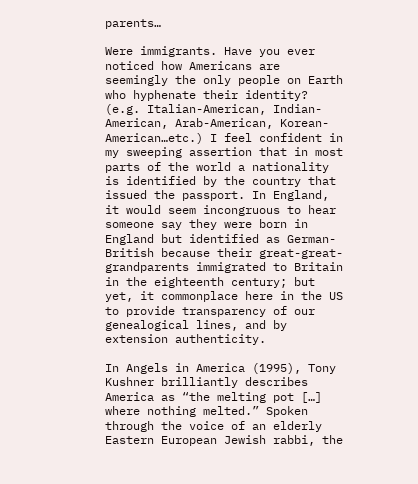parents…

Were immigrants. Have you ever noticed how Americans are seemingly the only people on Earth who hyphenate their identity? (e.g. Italian-American, Indian-American, Arab-American, Korean-American…etc.) I feel confident in my sweeping assertion that in most parts of the world a nationality is identified by the country that issued the passport. In England, it would seem incongruous to hear someone say they were born in England but identified as German-British because their great-great-grandparents immigrated to Britain in the eighteenth century; but yet, it commonplace here in the US to provide transparency of our genealogical lines, and by extension authenticity.

In Angels in America (1995), Tony Kushner brilliantly describes America as “the melting pot […] where nothing melted.” Spoken through the voice of an elderly Eastern European Jewish rabbi, the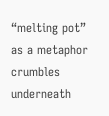“melting pot” as a metaphor crumbles underneath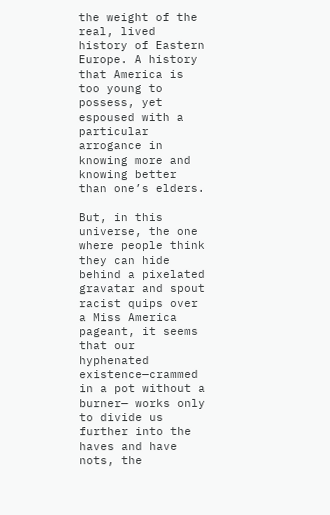the weight of the real, lived history of Eastern Europe. A history that America is too young to possess, yet espoused with a particular arrogance in knowing more and knowing better than one’s elders.

But, in this universe, the one where people think they can hide behind a pixelated gravatar and spout racist quips over a Miss America pageant, it seems that our hyphenated existence—crammed in a pot without a burner— works only to divide us further into the haves and have nots, the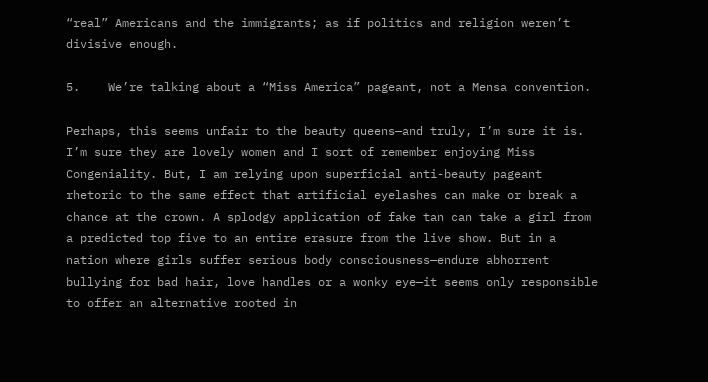“real” Americans and the immigrants; as if politics and religion weren’t divisive enough.

5.    We’re talking about a “Miss America” pageant, not a Mensa convention.

Perhaps, this seems unfair to the beauty queens—and truly, I’m sure it is. I’m sure they are lovely women and I sort of remember enjoying Miss Congeniality. But, I am relying upon superficial anti-beauty pageant rhetoric to the same effect that artificial eyelashes can make or break a chance at the crown. A splodgy application of fake tan can take a girl from a predicted top five to an entire erasure from the live show. But in a nation where girls suffer serious body consciousness—endure abhorrent bullying for bad hair, love handles or a wonky eye—it seems only responsible to offer an alternative rooted in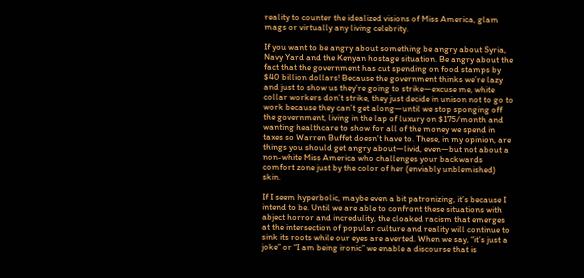reality to counter the idealized visions of Miss America, glam mags or virtually any living celebrity.

If you want to be angry about something be angry about Syria, Navy Yard and the Kenyan hostage situation. Be angry about the fact that the government has cut spending on food stamps by $40 billion dollars! Because the government thinks we’re lazy and just to show us they’re going to strike—excuse me, white collar workers don’t strike, they just decide in unison not to go to work because they can’t get along—until we stop sponging off the government, living in the lap of luxury on $175/month and wanting healthcare to show for all of the money we spend in taxes so Warren Buffet doesn't have to. These, in my opinion, are things you should get angry about—livid, even—but not about a non-white Miss America who challenges your backwards comfort zone just by the color of her (enviably unblemished) skin.

If I seem hyperbolic, maybe even a bit patronizing, it’s because I intend to be. Until we are able to confront these situations with abject horror and incredulity, the cloaked racism that emerges at the intersection of popular culture and reality will continue to sink its roots while our eyes are averted. When we say, “it’s just a joke” or “I am being ironic” we enable a discourse that is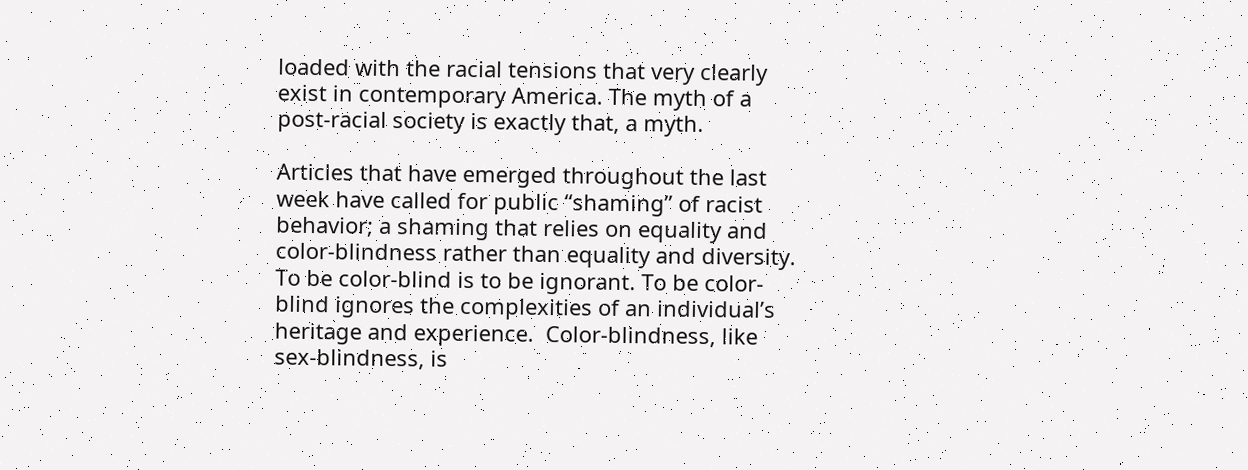loaded with the racial tensions that very clearly exist in contemporary America. The myth of a post-racial society is exactly that, a myth.

Articles that have emerged throughout the last week have called for public “shaming” of racist behavior; a shaming that relies on equality and color-blindness rather than equality and diversity. To be color-blind is to be ignorant. To be color-blind ignores the complexities of an individual’s heritage and experience.  Color-blindness, like sex-blindness, is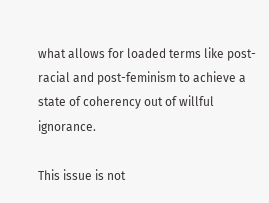what allows for loaded terms like post-racial and post-feminism to achieve a state of coherency out of willful ignorance.

This issue is not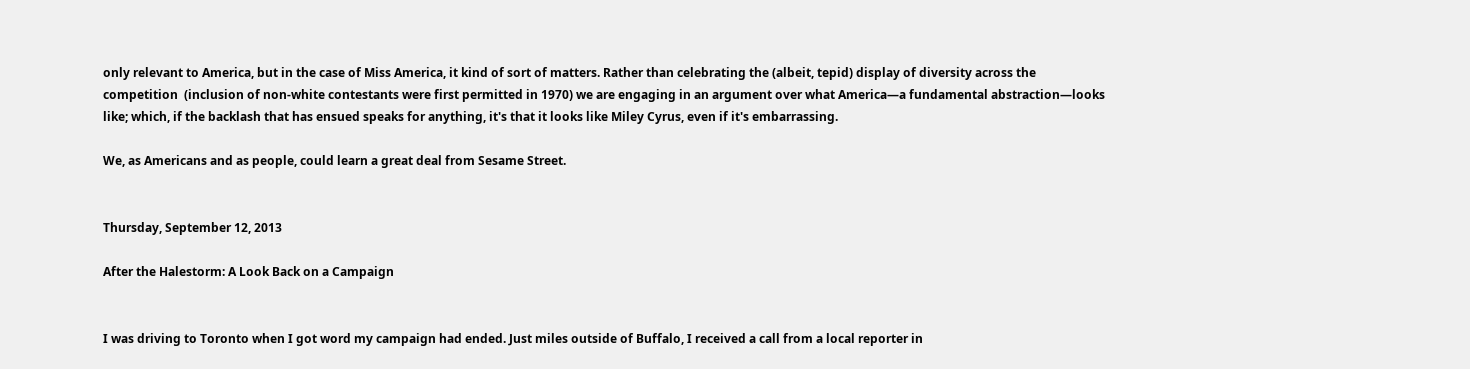only relevant to America, but in the case of Miss America, it kind of sort of matters. Rather than celebrating the (albeit, tepid) display of diversity across the competition  (inclusion of non-white contestants were first permitted in 1970) we are engaging in an argument over what America—a fundamental abstraction—looks like; which, if the backlash that has ensued speaks for anything, it's that it looks like Miley Cyrus, even if it's embarrassing.

We, as Americans and as people, could learn a great deal from Sesame Street.


Thursday, September 12, 2013

After the Halestorm: A Look Back on a Campaign


I was driving to Toronto when I got word my campaign had ended. Just miles outside of Buffalo, I received a call from a local reporter in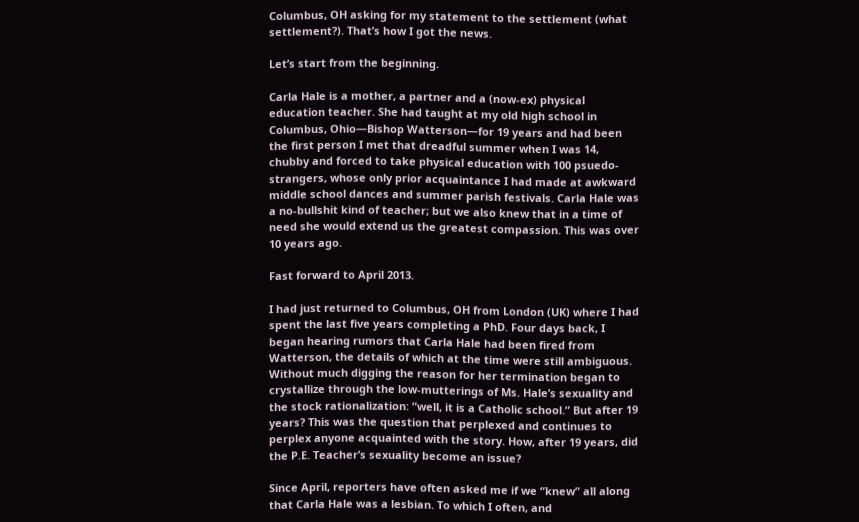Columbus, OH asking for my statement to the settlement (what settlement?). That’s how I got the news.

Let’s start from the beginning.

Carla Hale is a mother, a partner and a (now-ex) physical education teacher. She had taught at my old high school in Columbus, Ohio—Bishop Watterson—for 19 years and had been the first person I met that dreadful summer when I was 14, chubby and forced to take physical education with 100 psuedo-strangers, whose only prior acquaintance I had made at awkward middle school dances and summer parish festivals. Carla Hale was a no-bullshit kind of teacher; but we also knew that in a time of need she would extend us the greatest compassion. This was over 10 years ago.

Fast forward to April 2013.

I had just returned to Columbus, OH from London (UK) where I had spent the last five years completing a PhD. Four days back, I began hearing rumors that Carla Hale had been fired from Watterson, the details of which at the time were still ambiguous.  Without much digging the reason for her termination began to crystallize through the low-mutterings of Ms. Hale’s sexuality and the stock rationalization: “well, it is a Catholic school.” But after 19 years? This was the question that perplexed and continues to perplex anyone acquainted with the story. How, after 19 years, did the P.E. Teacher’s sexuality become an issue?

Since April, reporters have often asked me if we “knew” all along that Carla Hale was a lesbian. To which I often, and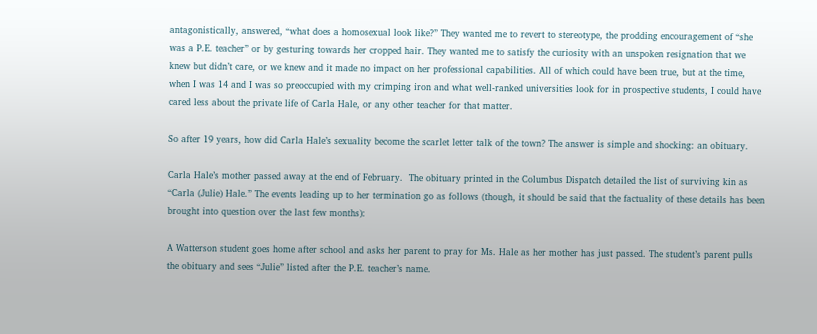antagonistically, answered, “what does a homosexual look like?” They wanted me to revert to stereotype, the prodding encouragement of “she was a P.E. teacher” or by gesturing towards her cropped hair. They wanted me to satisfy the curiosity with an unspoken resignation that we knew but didn’t care, or we knew and it made no impact on her professional capabilities. All of which could have been true, but at the time, when I was 14 and I was so preoccupied with my crimping iron and what well-ranked universities look for in prospective students, I could have cared less about the private life of Carla Hale, or any other teacher for that matter.

So after 19 years, how did Carla Hale’s sexuality become the scarlet letter talk of the town? The answer is simple and shocking: an obituary.

Carla Hale’s mother passed away at the end of February.  The obituary printed in the Columbus Dispatch detailed the list of surviving kin as “Carla (Julie) Hale.” The events leading up to her termination go as follows (though, it should be said that the factuality of these details has been brought into question over the last few months):

A Watterson student goes home after school and asks her parent to pray for Ms. Hale as her mother has just passed. The student’s parent pulls the obituary and sees “Julie” listed after the P.E. teacher’s name.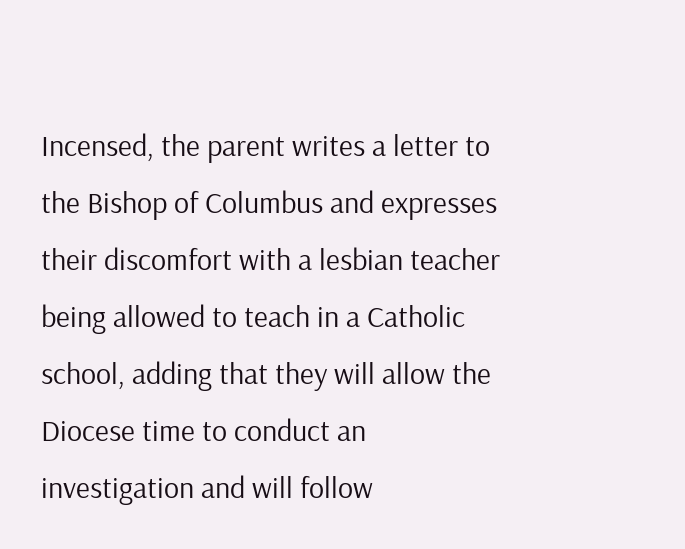Incensed, the parent writes a letter to the Bishop of Columbus and expresses their discomfort with a lesbian teacher being allowed to teach in a Catholic school, adding that they will allow the Diocese time to conduct an investigation and will follow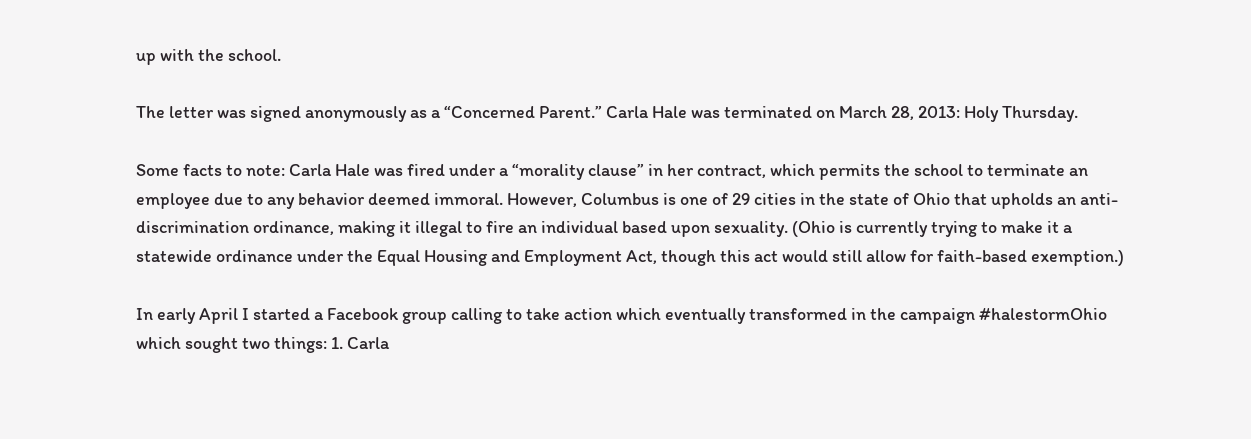up with the school.

The letter was signed anonymously as a “Concerned Parent.” Carla Hale was terminated on March 28, 2013: Holy Thursday.

Some facts to note: Carla Hale was fired under a “morality clause” in her contract, which permits the school to terminate an employee due to any behavior deemed immoral. However, Columbus is one of 29 cities in the state of Ohio that upholds an anti-discrimination ordinance, making it illegal to fire an individual based upon sexuality. (Ohio is currently trying to make it a statewide ordinance under the Equal Housing and Employment Act, though this act would still allow for faith-based exemption.)

In early April I started a Facebook group calling to take action which eventually transformed in the campaign #halestormOhio which sought two things: 1. Carla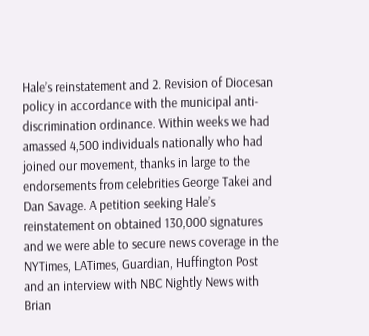Hale’s reinstatement and 2. Revision of Diocesan policy in accordance with the municipal anti-discrimination ordinance. Within weeks we had amassed 4,500 individuals nationally who had joined our movement, thanks in large to the endorsements from celebrities George Takei and Dan Savage. A petition seeking Hale’s reinstatement on obtained 130,000 signatures and we were able to secure news coverage in the NYTimes, LATimes, Guardian, Huffington Post and an interview with NBC Nightly News with Brian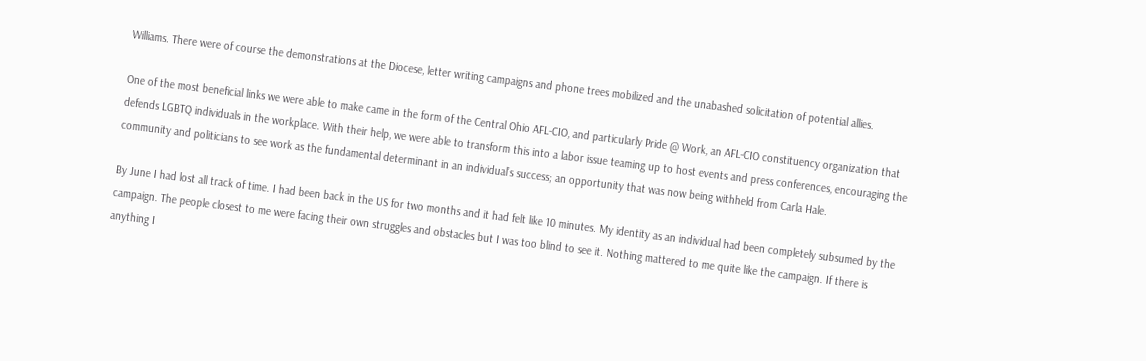Williams. There were of course the demonstrations at the Diocese, letter writing campaigns and phone trees mobilized and the unabashed solicitation of potential allies.

One of the most beneficial links we were able to make came in the form of the Central Ohio AFL-CIO, and particularly Pride @ Work, an AFL-CIO constituency organization that defends LGBTQ individuals in the workplace. With their help, we were able to transform this into a labor issue teaming up to host events and press conferences, encouraging the community and politicians to see work as the fundamental determinant in an individual’s success; an opportunity that was now being withheld from Carla Hale.

By June I had lost all track of time. I had been back in the US for two months and it had felt like 10 minutes. My identity as an individual had been completely subsumed by the campaign. The people closest to me were facing their own struggles and obstacles but I was too blind to see it. Nothing mattered to me quite like the campaign. If there is anything I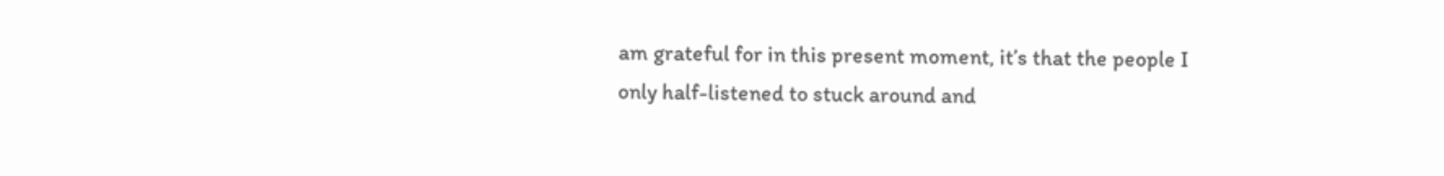am grateful for in this present moment, it’s that the people I only half-listened to stuck around and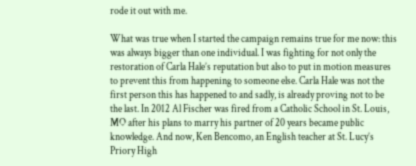rode it out with me.

What was true when I started the campaign remains true for me now: this was always bigger than one individual. I was fighting for not only the restoration of Carla Hale’s reputation but also to put in motion measures to prevent this from happening to someone else. Carla Hale was not the first person this has happened to and sadly, is already proving not to be the last. In 2012 Al Fischer was fired from a Catholic School in St. Louis, MO after his plans to marry his partner of 20 years became public knowledge. And now, Ken Bencomo, an English teacher at St. Lucy’s Priory High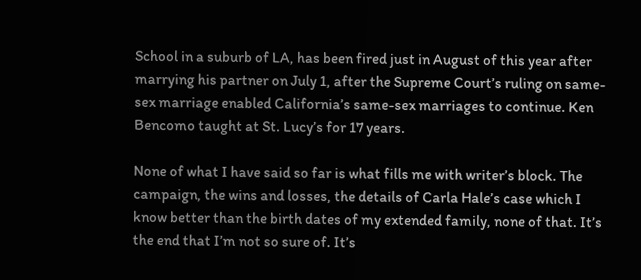School in a suburb of LA, has been fired just in August of this year after marrying his partner on July 1, after the Supreme Court’s ruling on same-sex marriage enabled California’s same-sex marriages to continue. Ken Bencomo taught at St. Lucy’s for 17 years.

None of what I have said so far is what fills me with writer’s block. The campaign, the wins and losses, the details of Carla Hale’s case which I know better than the birth dates of my extended family, none of that. It’s the end that I’m not so sure of. It’s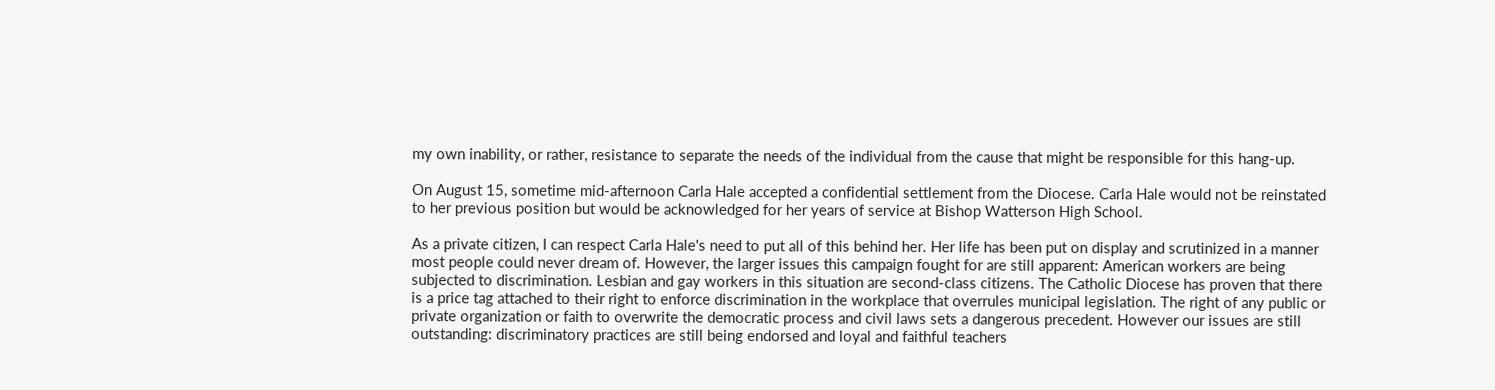my own inability, or rather, resistance to separate the needs of the individual from the cause that might be responsible for this hang-up.

On August 15, sometime mid-afternoon Carla Hale accepted a confidential settlement from the Diocese. Carla Hale would not be reinstated to her previous position but would be acknowledged for her years of service at Bishop Watterson High School.

As a private citizen, I can respect Carla Hale's need to put all of this behind her. Her life has been put on display and scrutinized in a manner most people could never dream of. However, the larger issues this campaign fought for are still apparent: American workers are being subjected to discrimination. Lesbian and gay workers in this situation are second-class citizens. The Catholic Diocese has proven that there is a price tag attached to their right to enforce discrimination in the workplace that overrules municipal legislation. The right of any public or private organization or faith to overwrite the democratic process and civil laws sets a dangerous precedent. However our issues are still outstanding: discriminatory practices are still being endorsed and loyal and faithful teachers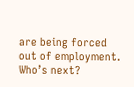are being forced out of employment.  Who’s next?